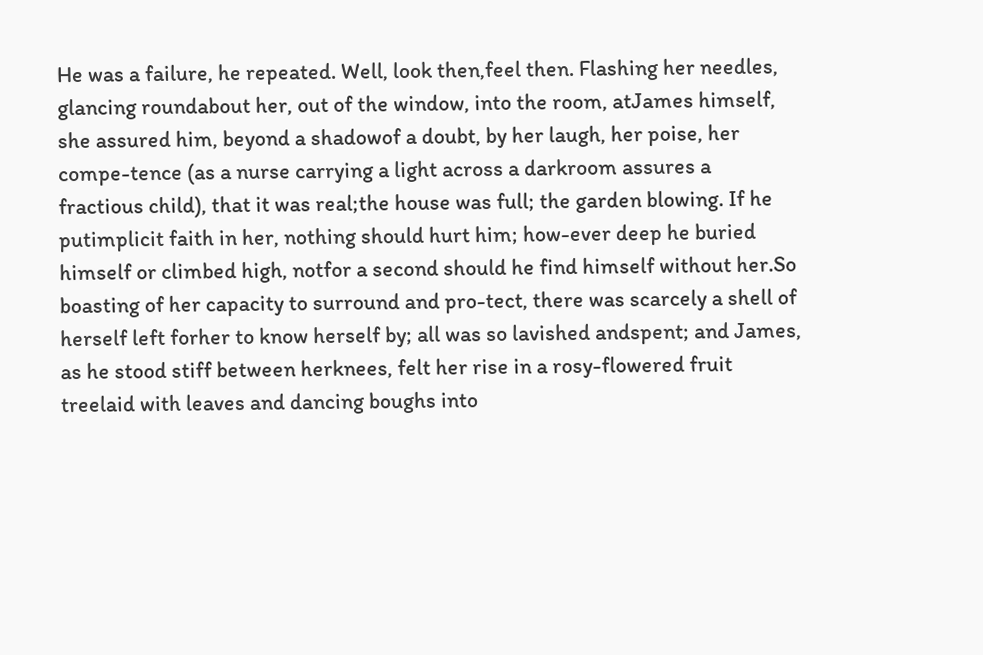He was a failure, he repeated. Well, look then,feel then. Flashing her needles, glancing roundabout her, out of the window, into the room, atJames himself, she assured him, beyond a shadowof a doubt, by her laugh, her poise, her compe-tence (as a nurse carrying a light across a darkroom assures a fractious child), that it was real;the house was full; the garden blowing. If he putimplicit faith in her, nothing should hurt him; how-ever deep he buried himself or climbed high, notfor a second should he find himself without her.So boasting of her capacity to surround and pro-tect, there was scarcely a shell of herself left forher to know herself by; all was so lavished andspent; and James, as he stood stiff between herknees, felt her rise in a rosy-flowered fruit treelaid with leaves and dancing boughs into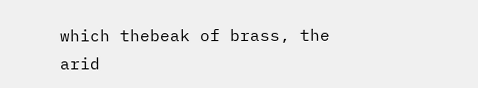which thebeak of brass, the arid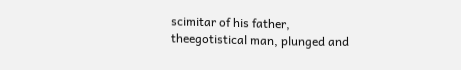scimitar of his father, theegotistical man, plunged and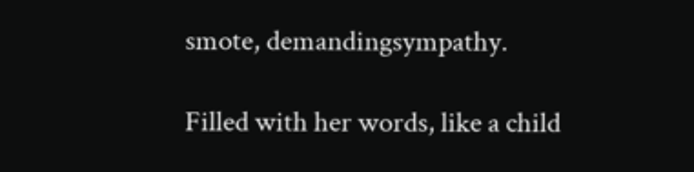smote, demandingsympathy.

Filled with her words, like a child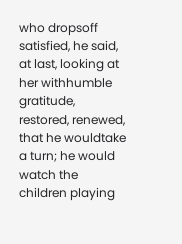who dropsoff satisfied, he said, at last, looking at her withhumble gratitude, restored, renewed, that he wouldtake a turn; he would watch the children playing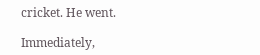cricket. He went.

Immediately,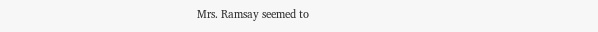Mrs. Ramsay seemed to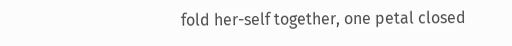fold her-self together, one petal closed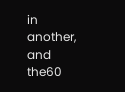in another, and the60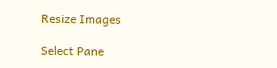Resize Images

Select Pane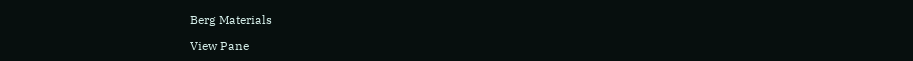Berg Materials

View Pane